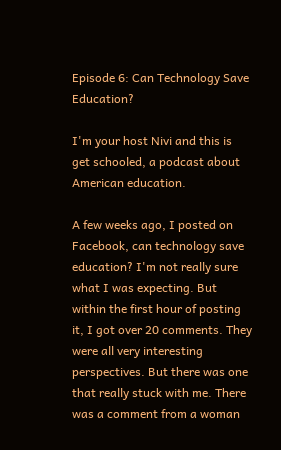Episode 6: Can Technology Save Education?

I'm your host Nivi and this is get schooled, a podcast about American education.

A few weeks ago, I posted on Facebook, can technology save education? I'm not really sure what I was expecting. But within the first hour of posting it, I got over 20 comments. They were all very interesting perspectives. But there was one that really stuck with me. There was a comment from a woman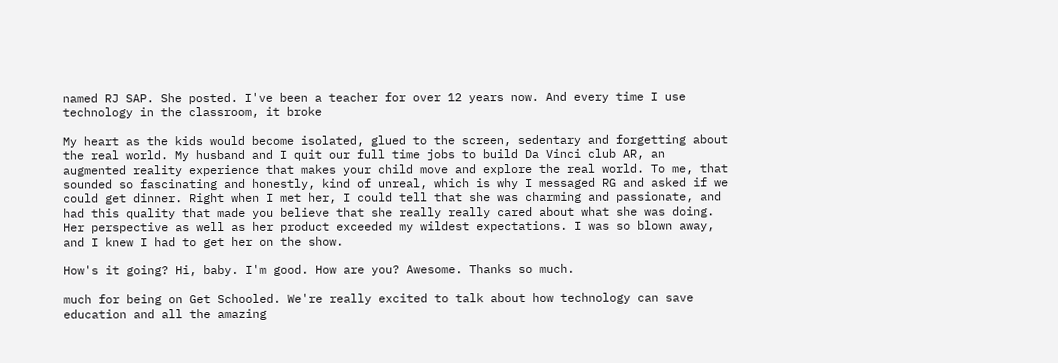named RJ SAP. She posted. I've been a teacher for over 12 years now. And every time I use technology in the classroom, it broke

My heart as the kids would become isolated, glued to the screen, sedentary and forgetting about the real world. My husband and I quit our full time jobs to build Da Vinci club AR, an augmented reality experience that makes your child move and explore the real world. To me, that sounded so fascinating and honestly, kind of unreal, which is why I messaged RG and asked if we could get dinner. Right when I met her, I could tell that she was charming and passionate, and had this quality that made you believe that she really really cared about what she was doing. Her perspective as well as her product exceeded my wildest expectations. I was so blown away, and I knew I had to get her on the show.

How's it going? Hi, baby. I'm good. How are you? Awesome. Thanks so much.

much for being on Get Schooled. We're really excited to talk about how technology can save education and all the amazing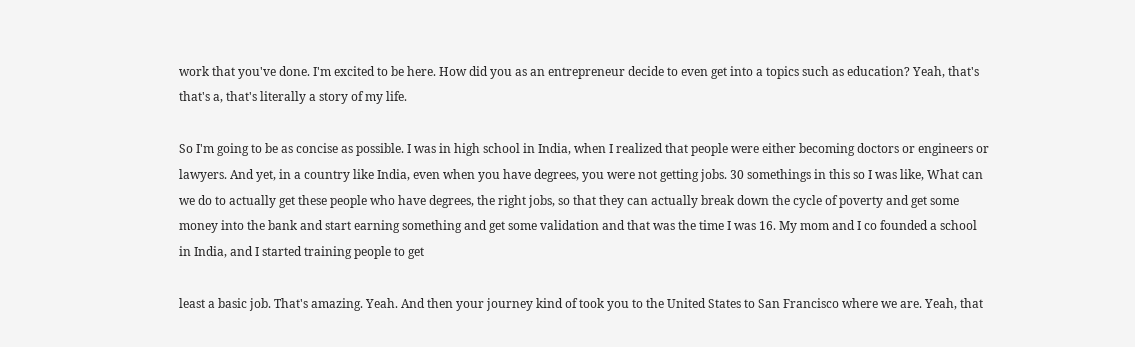work that you've done. I'm excited to be here. How did you as an entrepreneur decide to even get into a topics such as education? Yeah, that's that's a, that's literally a story of my life.

So I'm going to be as concise as possible. I was in high school in India, when I realized that people were either becoming doctors or engineers or lawyers. And yet, in a country like India, even when you have degrees, you were not getting jobs. 30 somethings in this so I was like, What can we do to actually get these people who have degrees, the right jobs, so that they can actually break down the cycle of poverty and get some money into the bank and start earning something and get some validation and that was the time I was 16. My mom and I co founded a school in India, and I started training people to get

least a basic job. That's amazing. Yeah. And then your journey kind of took you to the United States to San Francisco where we are. Yeah, that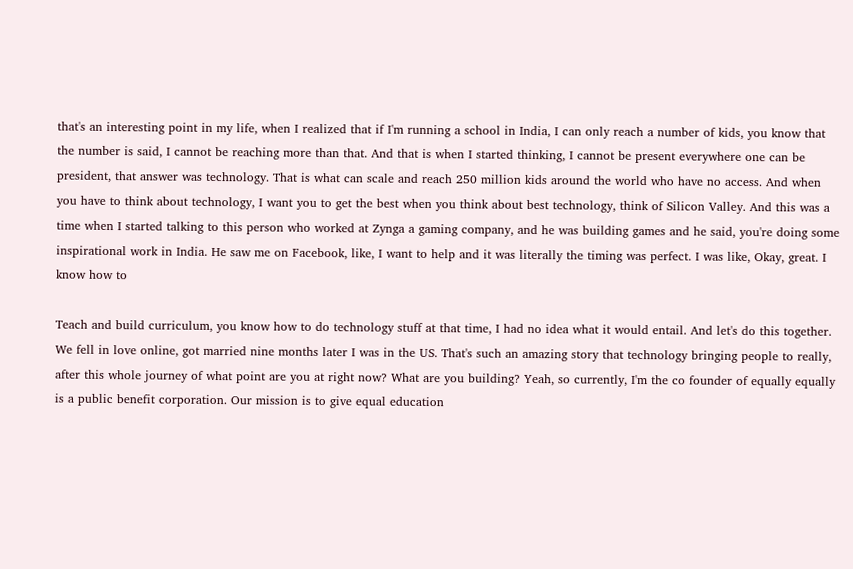that's an interesting point in my life, when I realized that if I'm running a school in India, I can only reach a number of kids, you know that the number is said, I cannot be reaching more than that. And that is when I started thinking, I cannot be present everywhere one can be president, that answer was technology. That is what can scale and reach 250 million kids around the world who have no access. And when you have to think about technology, I want you to get the best when you think about best technology, think of Silicon Valley. And this was a time when I started talking to this person who worked at Zynga a gaming company, and he was building games and he said, you're doing some inspirational work in India. He saw me on Facebook, like, I want to help and it was literally the timing was perfect. I was like, Okay, great. I know how to

Teach and build curriculum, you know how to do technology stuff at that time, I had no idea what it would entail. And let's do this together. We fell in love online, got married nine months later I was in the US. That's such an amazing story that technology bringing people to really, after this whole journey of what point are you at right now? What are you building? Yeah, so currently, I'm the co founder of equally equally is a public benefit corporation. Our mission is to give equal education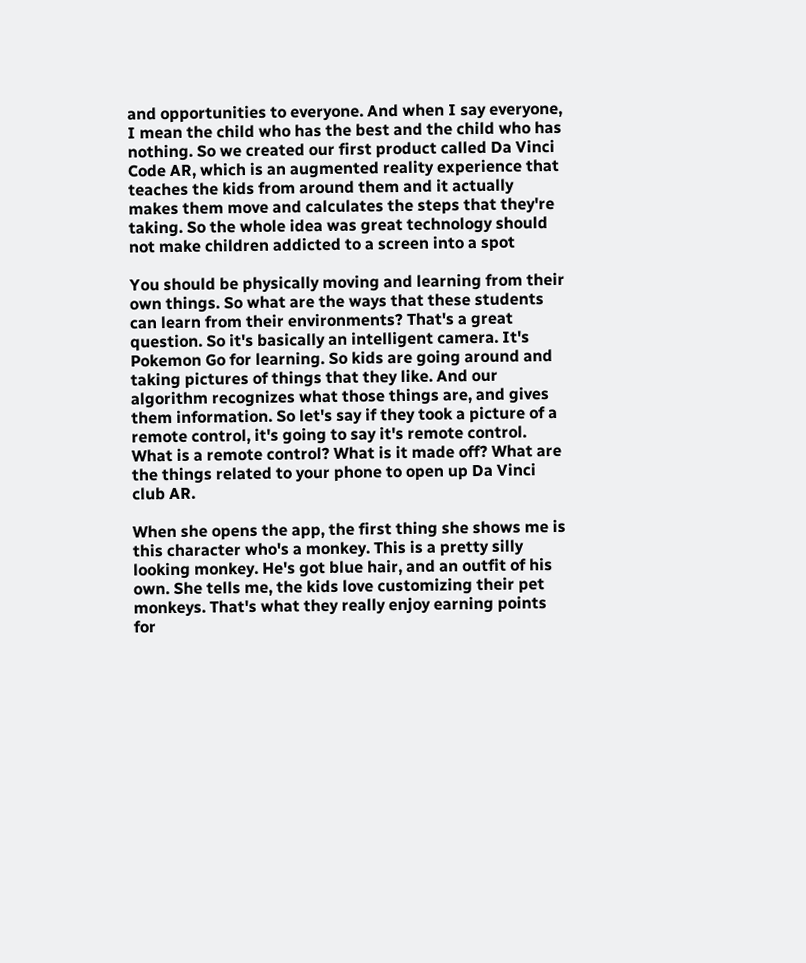and opportunities to everyone. And when I say everyone, I mean the child who has the best and the child who has nothing. So we created our first product called Da Vinci Code AR, which is an augmented reality experience that teaches the kids from around them and it actually makes them move and calculates the steps that they're taking. So the whole idea was great technology should not make children addicted to a screen into a spot

You should be physically moving and learning from their own things. So what are the ways that these students can learn from their environments? That's a great question. So it's basically an intelligent camera. It's Pokemon Go for learning. So kids are going around and taking pictures of things that they like. And our algorithm recognizes what those things are, and gives them information. So let's say if they took a picture of a remote control, it's going to say it's remote control. What is a remote control? What is it made off? What are the things related to your phone to open up Da Vinci club AR.

When she opens the app, the first thing she shows me is this character who's a monkey. This is a pretty silly looking monkey. He's got blue hair, and an outfit of his own. She tells me, the kids love customizing their pet monkeys. That's what they really enjoy earning points for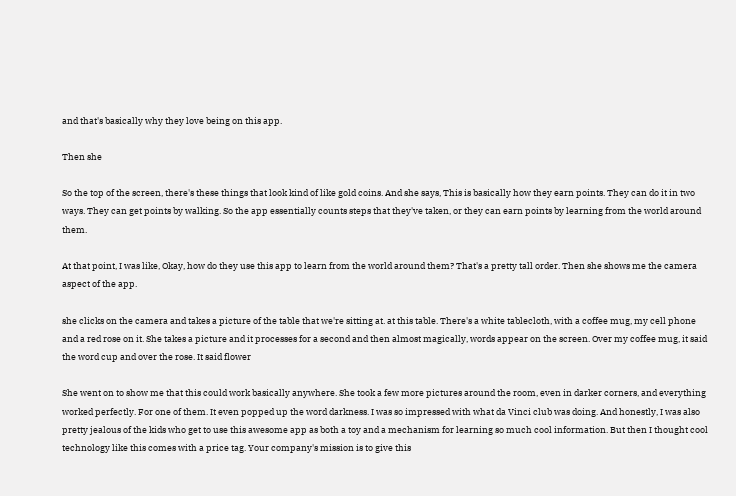and that's basically why they love being on this app.

Then she

So the top of the screen, there's these things that look kind of like gold coins. And she says, This is basically how they earn points. They can do it in two ways. They can get points by walking. So the app essentially counts steps that they've taken, or they can earn points by learning from the world around them.

At that point, I was like, Okay, how do they use this app to learn from the world around them? That's a pretty tall order. Then she shows me the camera aspect of the app.

she clicks on the camera and takes a picture of the table that we're sitting at. at this table. There's a white tablecloth, with a coffee mug, my cell phone and a red rose on it. She takes a picture and it processes for a second and then almost magically, words appear on the screen. Over my coffee mug, it said the word cup and over the rose. It said flower

She went on to show me that this could work basically anywhere. She took a few more pictures around the room, even in darker corners, and everything worked perfectly. For one of them. It even popped up the word darkness. I was so impressed with what da Vinci club was doing. And honestly, I was also pretty jealous of the kids who get to use this awesome app as both a toy and a mechanism for learning so much cool information. But then I thought cool technology like this comes with a price tag. Your company's mission is to give this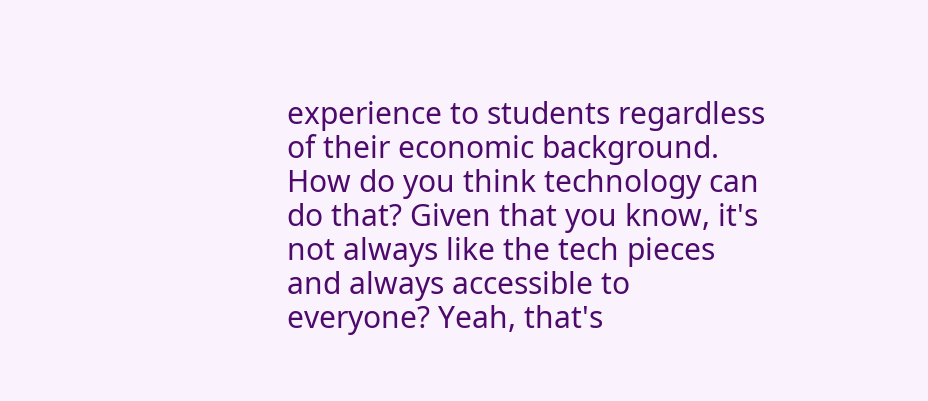experience to students regardless of their economic background. How do you think technology can do that? Given that you know, it's not always like the tech pieces and always accessible to everyone? Yeah, that's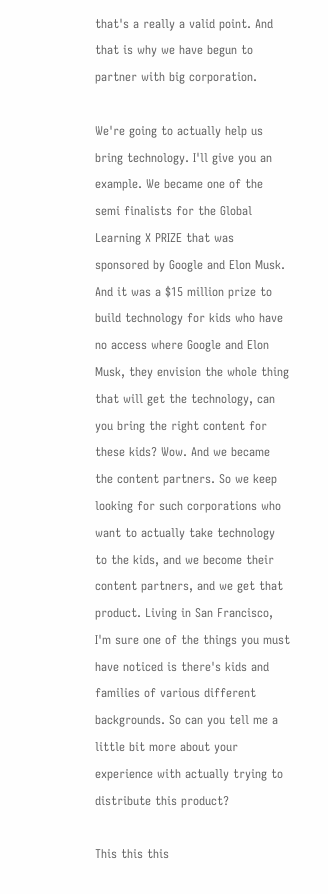that's a really a valid point. And that is why we have begun to partner with big corporation.

We're going to actually help us bring technology. I'll give you an example. We became one of the semi finalists for the Global Learning X PRIZE that was sponsored by Google and Elon Musk. And it was a $15 million prize to build technology for kids who have no access where Google and Elon Musk, they envision the whole thing that will get the technology, can you bring the right content for these kids? Wow. And we became the content partners. So we keep looking for such corporations who want to actually take technology to the kids, and we become their content partners, and we get that product. Living in San Francisco, I'm sure one of the things you must have noticed is there's kids and families of various different backgrounds. So can you tell me a little bit more about your experience with actually trying to distribute this product?

This this this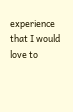experience that I would love to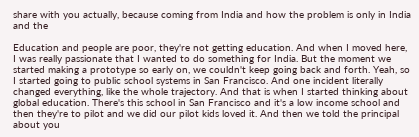share with you actually, because coming from India and how the problem is only in India and the

Education and people are poor, they're not getting education. And when I moved here, I was really passionate that I wanted to do something for India. But the moment we started making a prototype so early on, we couldn't keep going back and forth. Yeah, so I started going to public school systems in San Francisco. And one incident literally changed everything, like the whole trajectory. And that is when I started thinking about global education. There's this school in San Francisco and it's a low income school and then they're to pilot and we did our pilot kids loved it. And then we told the principal about you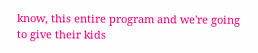know, this entire program and we're going to give their kids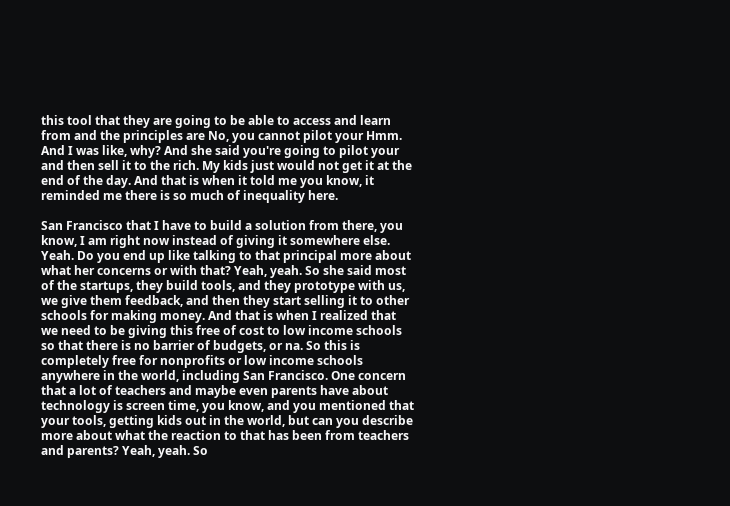this tool that they are going to be able to access and learn from and the principles are No, you cannot pilot your Hmm. And I was like, why? And she said you're going to pilot your and then sell it to the rich. My kids just would not get it at the end of the day. And that is when it told me you know, it reminded me there is so much of inequality here.

San Francisco that I have to build a solution from there, you know, I am right now instead of giving it somewhere else. Yeah. Do you end up like talking to that principal more about what her concerns or with that? Yeah, yeah. So she said most of the startups, they build tools, and they prototype with us, we give them feedback, and then they start selling it to other schools for making money. And that is when I realized that we need to be giving this free of cost to low income schools so that there is no barrier of budgets, or na. So this is completely free for nonprofits or low income schools anywhere in the world, including San Francisco. One concern that a lot of teachers and maybe even parents have about technology is screen time, you know, and you mentioned that your tools, getting kids out in the world, but can you describe more about what the reaction to that has been from teachers and parents? Yeah, yeah. So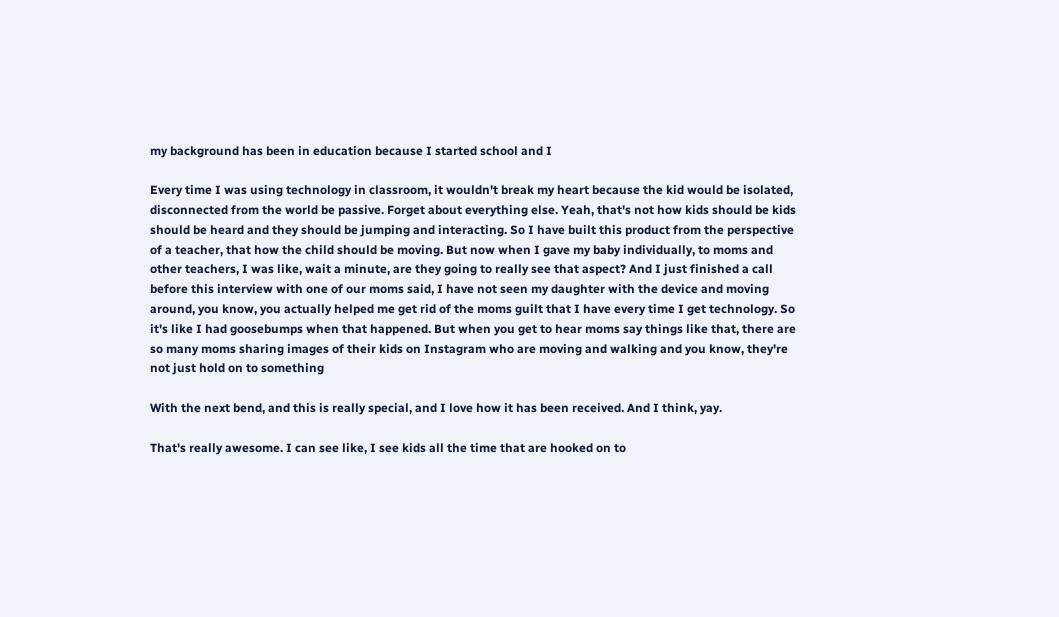my background has been in education because I started school and I

Every time I was using technology in classroom, it wouldn't break my heart because the kid would be isolated, disconnected from the world be passive. Forget about everything else. Yeah, that's not how kids should be kids should be heard and they should be jumping and interacting. So I have built this product from the perspective of a teacher, that how the child should be moving. But now when I gave my baby individually, to moms and other teachers, I was like, wait a minute, are they going to really see that aspect? And I just finished a call before this interview with one of our moms said, I have not seen my daughter with the device and moving around, you know, you actually helped me get rid of the moms guilt that I have every time I get technology. So it's like I had goosebumps when that happened. But when you get to hear moms say things like that, there are so many moms sharing images of their kids on Instagram who are moving and walking and you know, they're not just hold on to something

With the next bend, and this is really special, and I love how it has been received. And I think, yay.

That's really awesome. I can see like, I see kids all the time that are hooked on to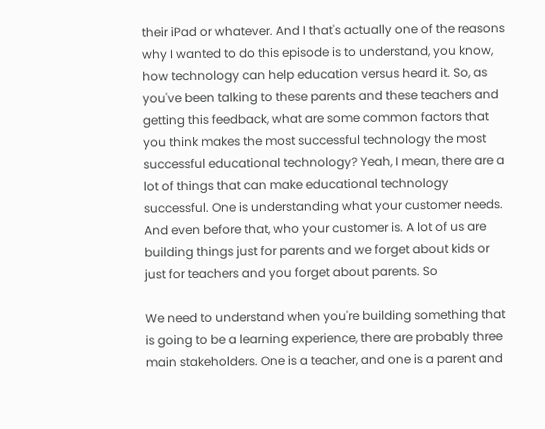their iPad or whatever. And I that's actually one of the reasons why I wanted to do this episode is to understand, you know, how technology can help education versus heard it. So, as you've been talking to these parents and these teachers and getting this feedback, what are some common factors that you think makes the most successful technology the most successful educational technology? Yeah, I mean, there are a lot of things that can make educational technology successful. One is understanding what your customer needs. And even before that, who your customer is. A lot of us are building things just for parents and we forget about kids or just for teachers and you forget about parents. So

We need to understand when you're building something that is going to be a learning experience, there are probably three main stakeholders. One is a teacher, and one is a parent and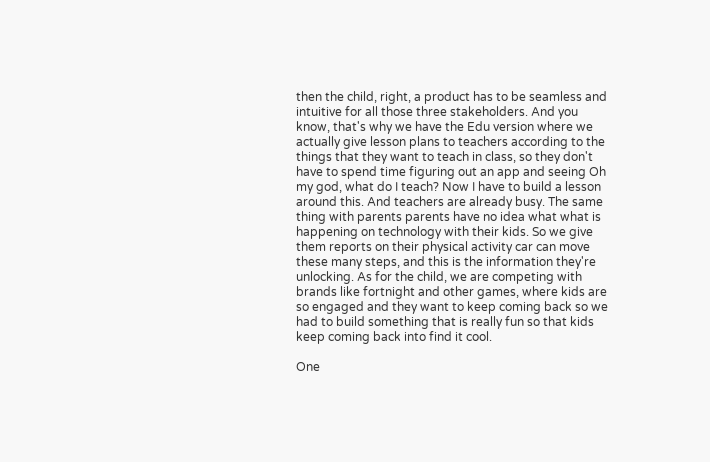then the child, right, a product has to be seamless and intuitive for all those three stakeholders. And you know, that's why we have the Edu version where we actually give lesson plans to teachers according to the things that they want to teach in class, so they don't have to spend time figuring out an app and seeing Oh my god, what do I teach? Now I have to build a lesson around this. And teachers are already busy. The same thing with parents parents have no idea what what is happening on technology with their kids. So we give them reports on their physical activity car can move these many steps, and this is the information they're unlocking. As for the child, we are competing with brands like fortnight and other games, where kids are so engaged and they want to keep coming back so we had to build something that is really fun so that kids keep coming back into find it cool.

One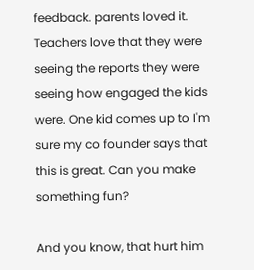feedback. parents loved it. Teachers love that they were seeing the reports they were seeing how engaged the kids were. One kid comes up to I'm sure my co founder says that this is great. Can you make something fun?

And you know, that hurt him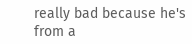really bad because he's from a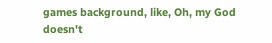games background, like, Oh, my God doesn't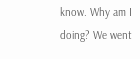know. Why am I doing? We went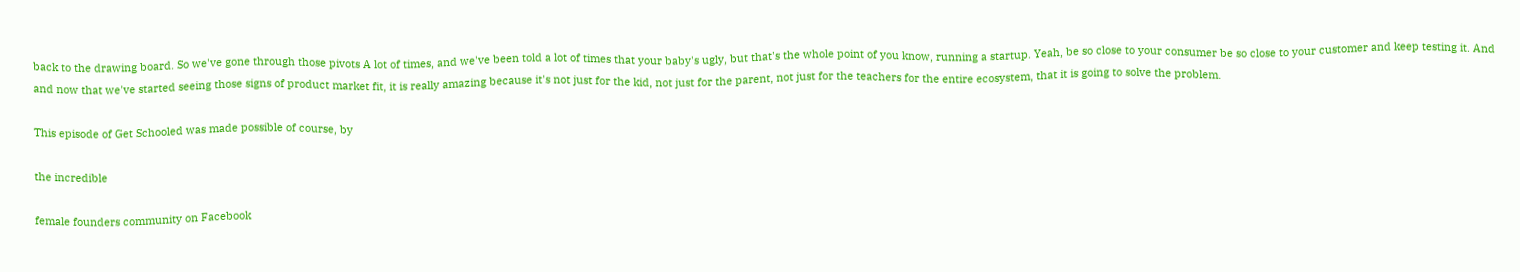back to the drawing board. So we've gone through those pivots A lot of times, and we've been told a lot of times that your baby's ugly, but that's the whole point of you know, running a startup. Yeah, be so close to your consumer be so close to your customer and keep testing it. And and now that we've started seeing those signs of product market fit, it is really amazing because it's not just for the kid, not just for the parent, not just for the teachers for the entire ecosystem, that it is going to solve the problem.

This episode of Get Schooled was made possible of course, by

the incredible

female founders community on Facebook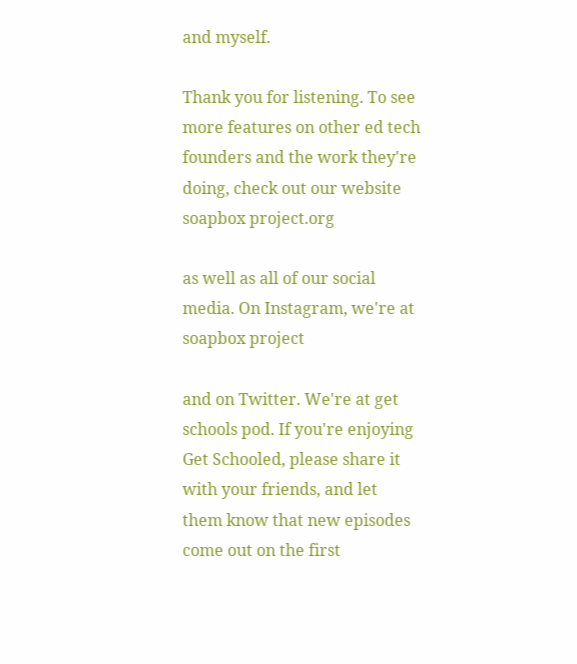and myself.

Thank you for listening. To see more features on other ed tech founders and the work they're doing, check out our website soapbox project.org

as well as all of our social media. On Instagram, we're at soapbox project

and on Twitter. We're at get schools pod. If you're enjoying Get Schooled, please share it with your friends, and let them know that new episodes come out on the first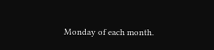Monday of each month.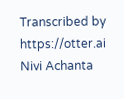Transcribed by https://otter.ai
Nivi Achanta